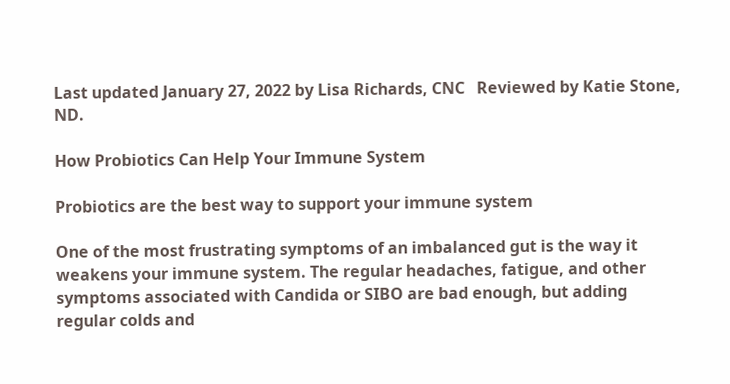Last updated January 27, 2022 by Lisa Richards, CNC   Reviewed by Katie Stone, ND.

How Probiotics Can Help Your Immune System

Probiotics are the best way to support your immune system

One of the most frustrating symptoms of an imbalanced gut is the way it weakens your immune system. The regular headaches, fatigue, and other symptoms associated with Candida or SIBO are bad enough, but adding regular colds and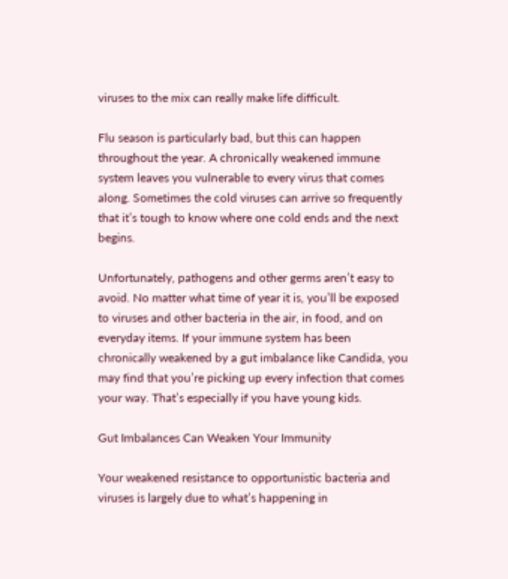viruses to the mix can really make life difficult.

Flu season is particularly bad, but this can happen throughout the year. A chronically weakened immune system leaves you vulnerable to every virus that comes along. Sometimes the cold viruses can arrive so frequently that it’s tough to know where one cold ends and the next begins.

Unfortunately, pathogens and other germs aren’t easy to avoid. No matter what time of year it is, you’ll be exposed to viruses and other bacteria in the air, in food, and on everyday items. If your immune system has been chronically weakened by a gut imbalance like Candida, you may find that you’re picking up every infection that comes your way. That’s especially if you have young kids.

Gut Imbalances Can Weaken Your Immunity

Your weakened resistance to opportunistic bacteria and viruses is largely due to what’s happening in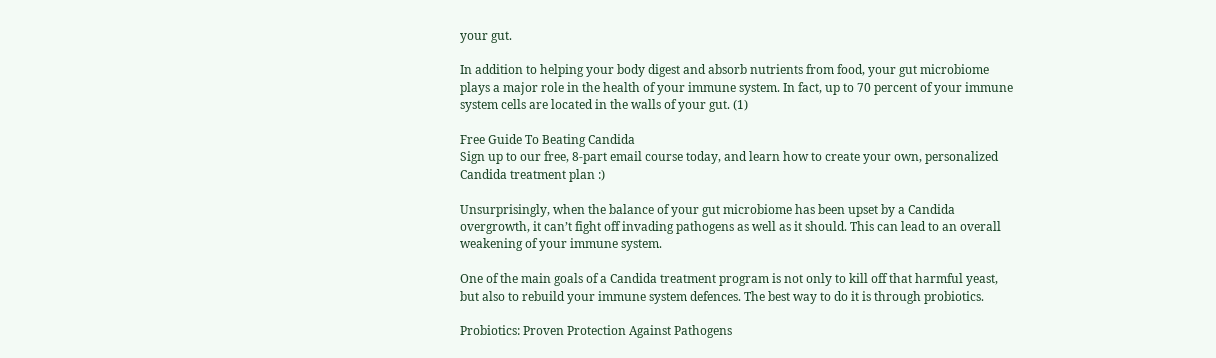your gut.

In addition to helping your body digest and absorb nutrients from food, your gut microbiome plays a major role in the health of your immune system. In fact, up to 70 percent of your immune system cells are located in the walls of your gut. (1)

Free Guide To Beating Candida
Sign up to our free, 8-part email course today, and learn how to create your own, personalized Candida treatment plan :)

Unsurprisingly, when the balance of your gut microbiome has been upset by a Candida overgrowth, it can’t fight off invading pathogens as well as it should. This can lead to an overall weakening of your immune system.

One of the main goals of a Candida treatment program is not only to kill off that harmful yeast, but also to rebuild your immune system defences. The best way to do it is through probiotics.

Probiotics: Proven Protection Against Pathogens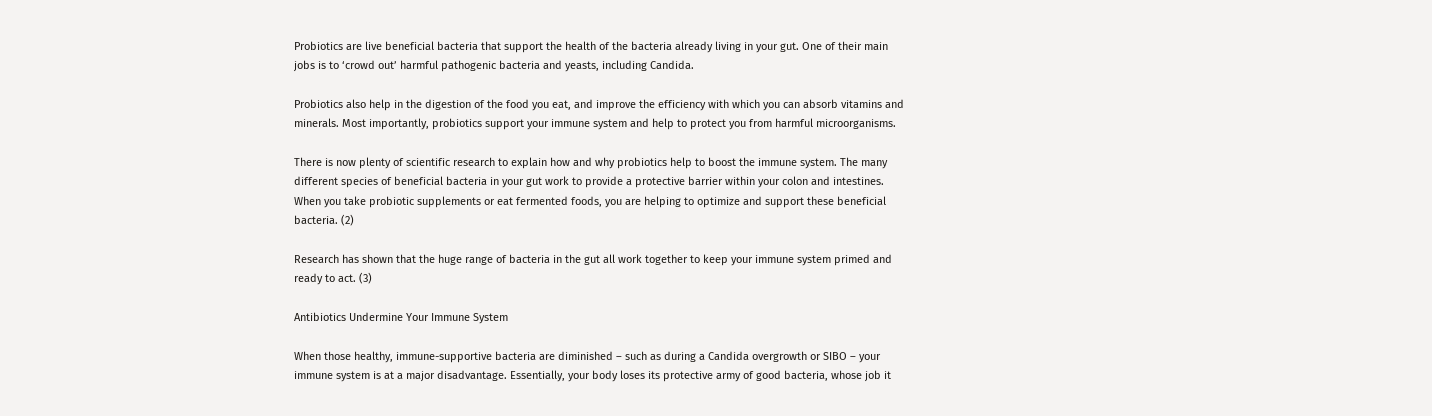Probiotics are live beneficial bacteria that support the health of the bacteria already living in your gut. One of their main jobs is to ‘crowd out’ harmful pathogenic bacteria and yeasts, including Candida.

Probiotics also help in the digestion of the food you eat, and improve the efficiency with which you can absorb vitamins and minerals. Most importantly, probiotics support your immune system and help to protect you from harmful microorganisms.

There is now plenty of scientific research to explain how and why probiotics help to boost the immune system. The many different species of beneficial bacteria in your gut work to provide a protective barrier within your colon and intestines. When you take probiotic supplements or eat fermented foods, you are helping to optimize and support these beneficial bacteria. (2)

Research has shown that the huge range of bacteria in the gut all work together to keep your immune system primed and ready to act. (3)

Antibiotics Undermine Your Immune System

When those healthy, immune-supportive bacteria are diminished – such as during a Candida overgrowth or SIBO – your immune system is at a major disadvantage. Essentially, your body loses its protective army of good bacteria, whose job it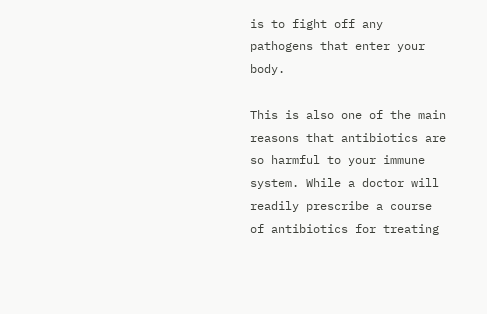is to fight off any pathogens that enter your body.

This is also one of the main reasons that antibiotics are so harmful to your immune system. While a doctor will readily prescribe a course of antibiotics for treating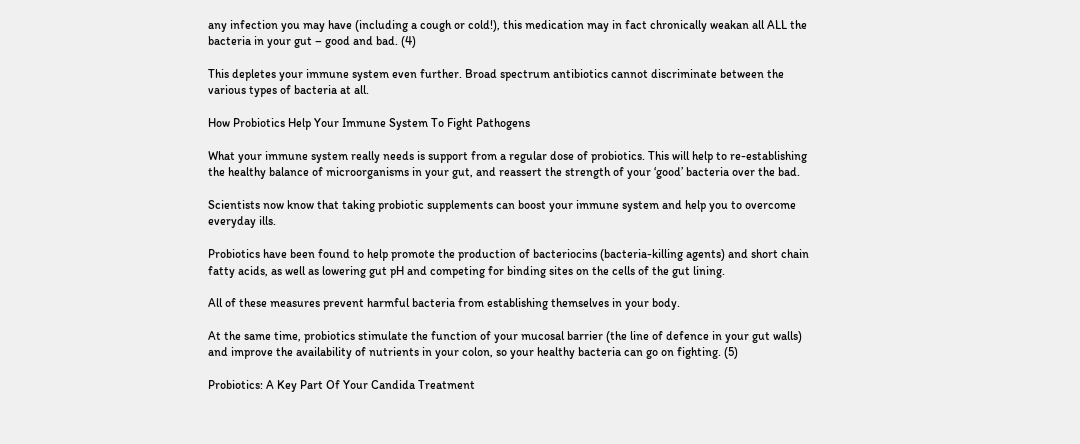any infection you may have (including a cough or cold!), this medication may in fact chronically weakan all ALL the bacteria in your gut – good and bad. (4)

This depletes your immune system even further. Broad spectrum antibiotics cannot discriminate between the various types of bacteria at all.

How Probiotics Help Your Immune System To Fight Pathogens

What your immune system really needs is support from a regular dose of probiotics. This will help to re-establishing the healthy balance of microorganisms in your gut, and reassert the strength of your ‘good’ bacteria over the bad.

Scientists now know that taking probiotic supplements can boost your immune system and help you to overcome everyday ills.

Probiotics have been found to help promote the production of bacteriocins (bacteria-killing agents) and short chain fatty acids, as well as lowering gut pH and competing for binding sites on the cells of the gut lining.

All of these measures prevent harmful bacteria from establishing themselves in your body.

At the same time, probiotics stimulate the function of your mucosal barrier (the line of defence in your gut walls) and improve the availability of nutrients in your colon, so your healthy bacteria can go on fighting. (5)

Probiotics: A Key Part Of Your Candida Treatment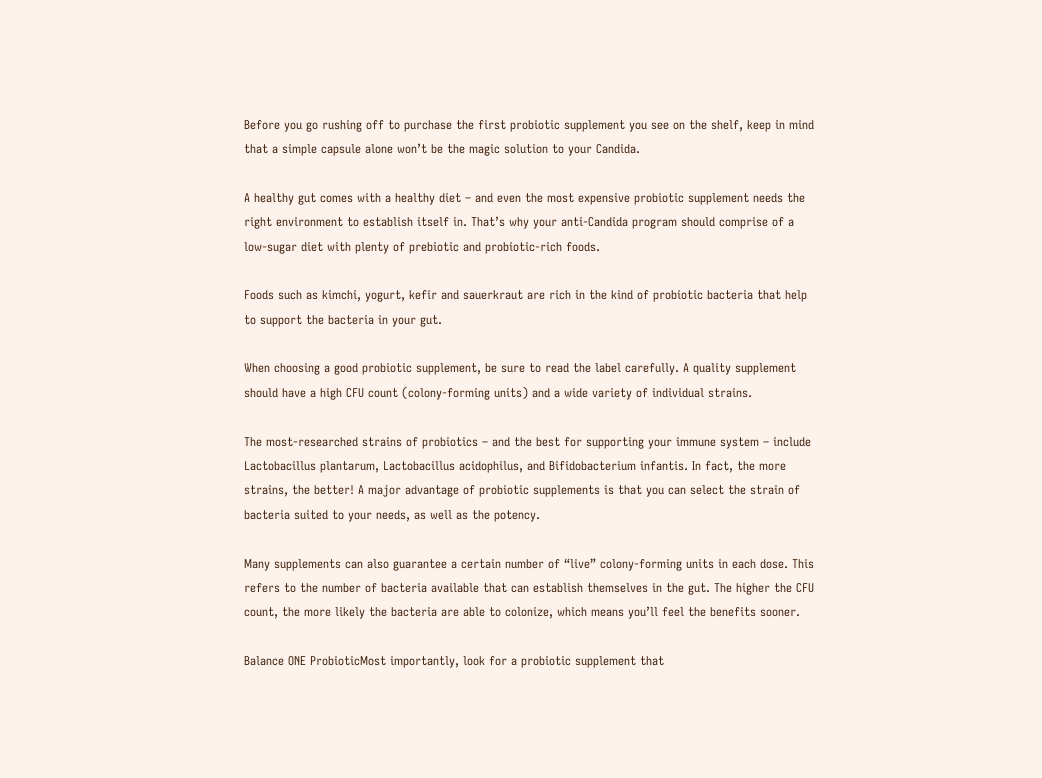Before you go rushing off to purchase the first probiotic supplement you see on the shelf, keep in mind that a simple capsule alone won’t be the magic solution to your Candida.

A healthy gut comes with a healthy diet – and even the most expensive probiotic supplement needs the right environment to establish itself in. That’s why your anti-Candida program should comprise of a low-sugar diet with plenty of prebiotic and probiotic-rich foods.

Foods such as kimchi, yogurt, kefir and sauerkraut are rich in the kind of probiotic bacteria that help to support the bacteria in your gut.

When choosing a good probiotic supplement, be sure to read the label carefully. A quality supplement should have a high CFU count (colony-forming units) and a wide variety of individual strains.

The most-researched strains of probiotics – and the best for supporting your immune system – include Lactobacillus plantarum, Lactobacillus acidophilus, and Bifidobacterium infantis. In fact, the more strains, the better! A major advantage of probiotic supplements is that you can select the strain of bacteria suited to your needs, as well as the potency.

Many supplements can also guarantee a certain number of “live” colony-forming units in each dose. This refers to the number of bacteria available that can establish themselves in the gut. The higher the CFU count, the more likely the bacteria are able to colonize, which means you’ll feel the benefits sooner.

Balance ONE ProbioticMost importantly, look for a probiotic supplement that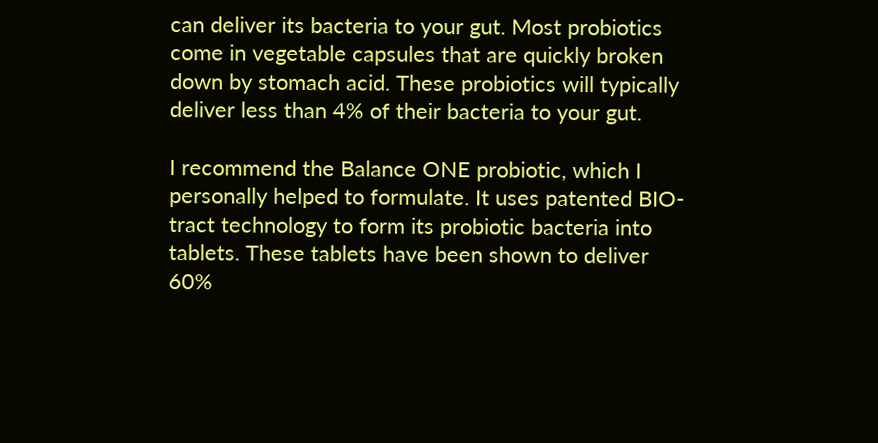can deliver its bacteria to your gut. Most probiotics come in vegetable capsules that are quickly broken down by stomach acid. These probiotics will typically deliver less than 4% of their bacteria to your gut.

I recommend the Balance ONE probiotic, which I personally helped to formulate. It uses patented BIO-tract technology to form its probiotic bacteria into tablets. These tablets have been shown to deliver 60%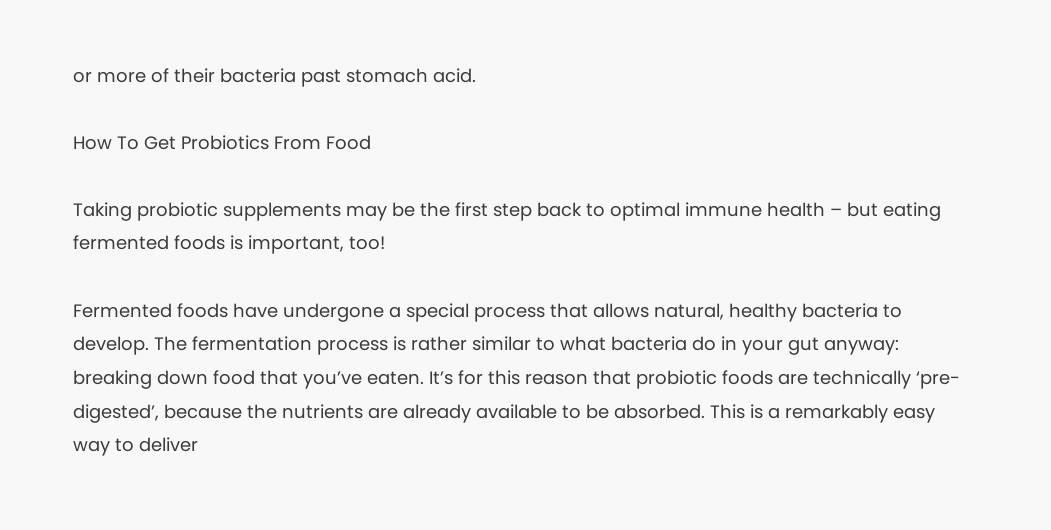or more of their bacteria past stomach acid.

How To Get Probiotics From Food

Taking probiotic supplements may be the first step back to optimal immune health – but eating fermented foods is important, too!

Fermented foods have undergone a special process that allows natural, healthy bacteria to develop. The fermentation process is rather similar to what bacteria do in your gut anyway: breaking down food that you’ve eaten. It’s for this reason that probiotic foods are technically ‘pre-digested’, because the nutrients are already available to be absorbed. This is a remarkably easy way to deliver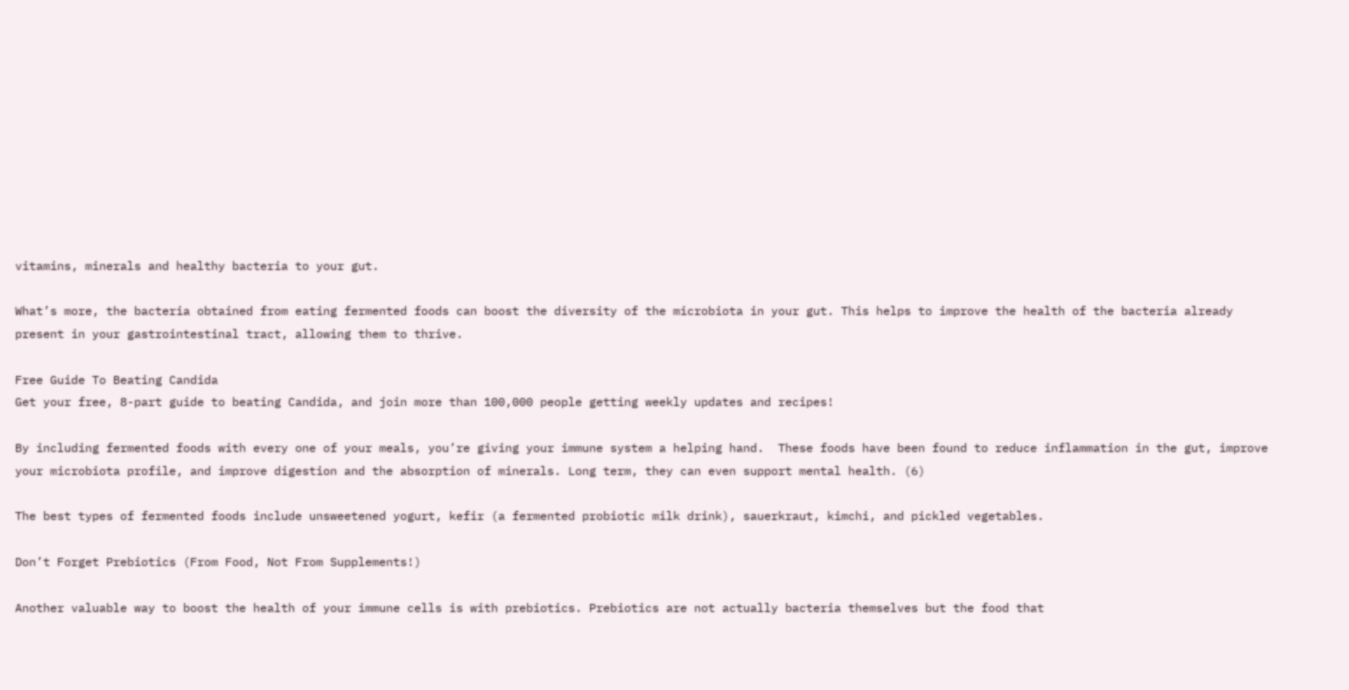vitamins, minerals and healthy bacteria to your gut.

What’s more, the bacteria obtained from eating fermented foods can boost the diversity of the microbiota in your gut. This helps to improve the health of the bacteria already present in your gastrointestinal tract, allowing them to thrive.

Free Guide To Beating Candida
Get your free, 8-part guide to beating Candida, and join more than 100,000 people getting weekly updates and recipes!

By including fermented foods with every one of your meals, you’re giving your immune system a helping hand.  These foods have been found to reduce inflammation in the gut, improve your microbiota profile, and improve digestion and the absorption of minerals. Long term, they can even support mental health. (6)

The best types of fermented foods include unsweetened yogurt, kefir (a fermented probiotic milk drink), sauerkraut, kimchi, and pickled vegetables.

Don’t Forget Prebiotics (From Food, Not From Supplements!)

Another valuable way to boost the health of your immune cells is with prebiotics. Prebiotics are not actually bacteria themselves but the food that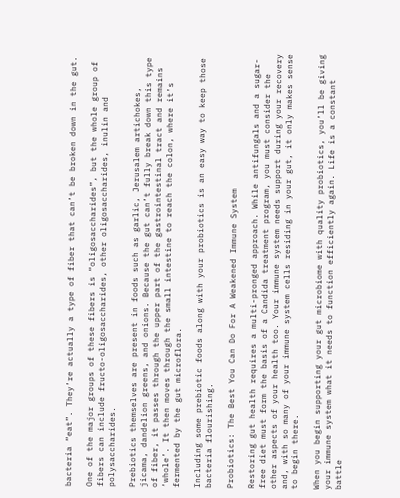bacteria “eat”. They’re actually a type of fiber that can’t be broken down in the gut.

One of the major groups of these fibers is “oligosaccharides”, but the whole group of fibers can include fructo-oligosaccharides, other oligosaccharides, inulin and polysaccharides.

Prebiotics themselves are present in foods such as garlic, Jerusalem artichokes, jicama, dandelion greens, and onions. Because the gut can’t fully break down this type of fiber, it passes through the upper part of the gastrointestinal tract and remains ‘whole’. It then moves through the small intestine to reach the colon, where it’s fermented by the gut microflora.

Including some prebiotic foods along with your probiotics is an easy way to keep those bacteria flourishing.

Probiotics: The Best You Can Do For A Weakened Immune System

Restoring gut health requires a multi-pronged approach. While antifungals and a sugar-free diet must form the basis of a Candida treatment program, you must consider the other aspects of your health too. Your immune system needs support during your recovery and, with so many of your immune system cells residing in your gut, it only makes sense to begin there.

When you begin supporting your gut microbiome with quality probiotics, you’ll be giving your immune system what it needs to function efficiently again. Life is a constant battle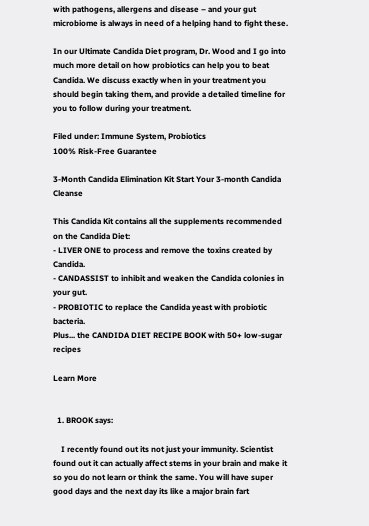with pathogens, allergens and disease – and your gut microbiome is always in need of a helping hand to fight these.

In our Ultimate Candida Diet program, Dr. Wood and I go into much more detail on how probiotics can help you to beat Candida. We discuss exactly when in your treatment you should begin taking them, and provide a detailed timeline for you to follow during your treatment.

Filed under: Immune System, Probiotics
100% Risk-Free Guarantee

3-Month Candida Elimination Kit Start Your 3-month Candida Cleanse

This Candida Kit contains all the supplements recommended on the Candida Diet:
- LIVER ONE to process and remove the toxins created by Candida.
- CANDASSIST to inhibit and weaken the Candida colonies in your gut.
- PROBIOTIC to replace the Candida yeast with probiotic bacteria.
Plus... the CANDIDA DIET RECIPE BOOK with 50+ low-sugar recipes

Learn More


  1. BROOK says:

    I recently found out its not just your immunity. Scientist found out it can actually affect stems in your brain and make it so you do not learn or think the same. You will have super good days and the next day its like a major brain fart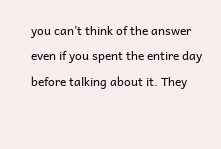you can’t think of the answer even if you spent the entire day before talking about it. They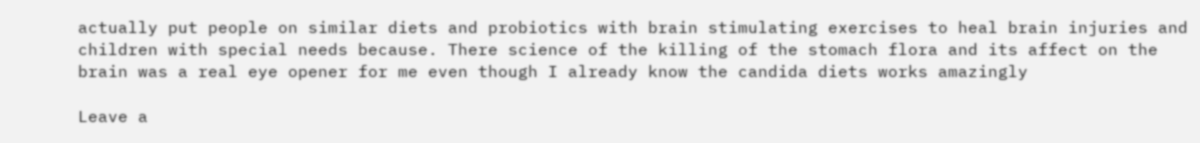actually put people on similar diets and probiotics with brain stimulating exercises to heal brain injuries and children with special needs because. There science of the killing of the stomach flora and its affect on the brain was a real eye opener for me even though I already know the candida diets works amazingly

Leave a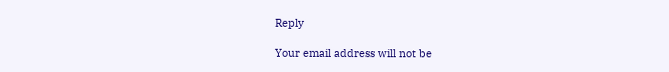Reply

Your email address will not be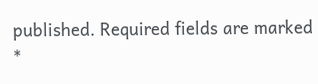published. Required fields are marked *